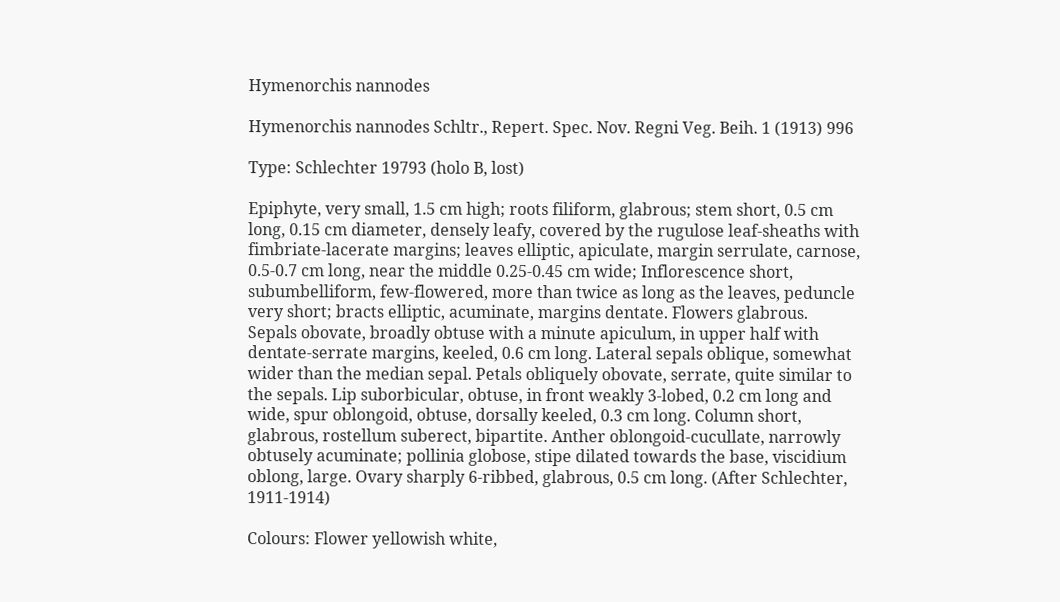Hymenorchis nannodes

Hymenorchis nannodes Schltr., Repert. Spec. Nov. Regni Veg. Beih. 1 (1913) 996

Type: Schlechter 19793 (holo B, lost)

Epiphyte, very small, 1.5 cm high; roots filiform, glabrous; stem short, 0.5 cm long, 0.15 cm diameter, densely leafy, covered by the rugulose leaf-sheaths with fimbriate-lacerate margins; leaves elliptic, apiculate, margin serrulate, carnose, 0.5-0.7 cm long, near the middle 0.25-0.45 cm wide; Inflorescence short, subumbelliform, few-flowered, more than twice as long as the leaves, peduncle very short; bracts elliptic, acuminate, margins dentate. Flowers glabrous. Sepals obovate, broadly obtuse with a minute apiculum, in upper half with dentate-serrate margins, keeled, 0.6 cm long. Lateral sepals oblique, somewhat wider than the median sepal. Petals obliquely obovate, serrate, quite similar to the sepals. Lip suborbicular, obtuse, in front weakly 3-lobed, 0.2 cm long and wide, spur oblongoid, obtuse, dorsally keeled, 0.3 cm long. Column short, glabrous, rostellum suberect, bipartite. Anther oblongoid-cucullate, narrowly obtusely acuminate; pollinia globose, stipe dilated towards the base, viscidium oblong, large. Ovary sharply 6-ribbed, glabrous, 0.5 cm long. (After Schlechter, 1911-1914)

Colours: Flower yellowish white,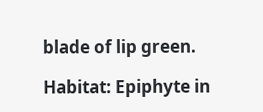blade of lip green.

Habitat: Epiphyte in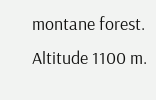montane forest. Altitude 1100 m.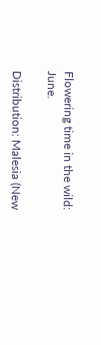Flowering time in the wild: June.

Distribution: Malesia (New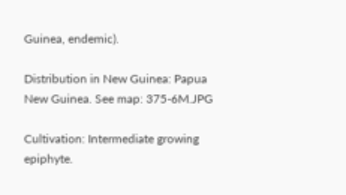Guinea, endemic).

Distribution in New Guinea: Papua New Guinea. See map: 375-6M.JPG

Cultivation: Intermediate growing epiphyte.